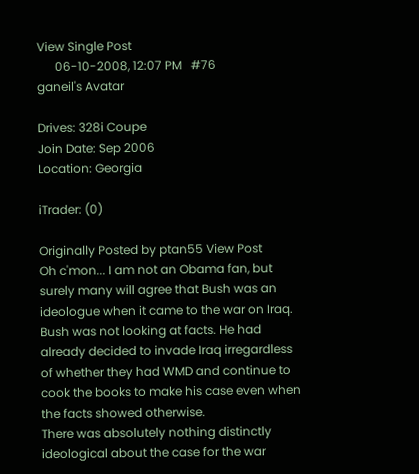View Single Post
      06-10-2008, 12:07 PM   #76
ganeil's Avatar

Drives: 328i Coupe
Join Date: Sep 2006
Location: Georgia

iTrader: (0)

Originally Posted by ptan55 View Post
Oh c'mon... I am not an Obama fan, but surely many will agree that Bush was an ideologue when it came to the war on Iraq. Bush was not looking at facts. He had already decided to invade Iraq irregardless of whether they had WMD and continue to cook the books to make his case even when the facts showed otherwise.
There was absolutely nothing distinctly ideological about the case for the war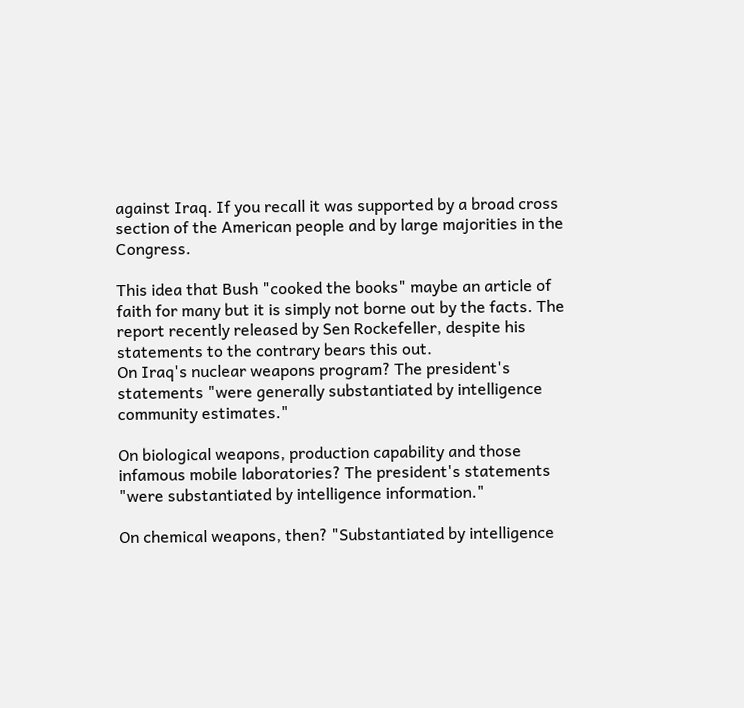against Iraq. If you recall it was supported by a broad cross section of the American people and by large majorities in the Congress.

This idea that Bush "cooked the books" maybe an article of faith for many but it is simply not borne out by the facts. The report recently released by Sen Rockefeller, despite his statements to the contrary bears this out.
On Iraq's nuclear weapons program? The president's statements "were generally substantiated by intelligence community estimates."

On biological weapons, production capability and those infamous mobile laboratories? The president's statements "were substantiated by intelligence information."

On chemical weapons, then? "Substantiated by intelligence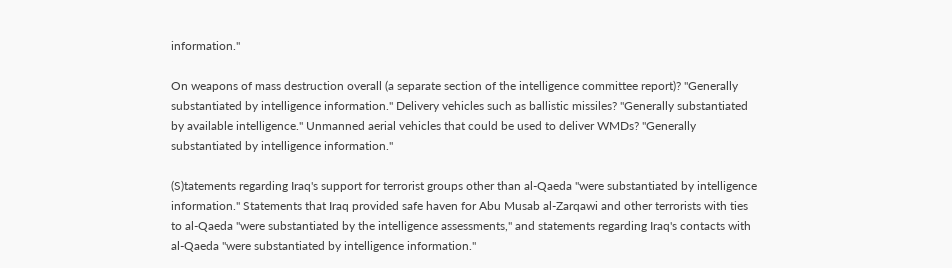information."

On weapons of mass destruction overall (a separate section of the intelligence committee report)? "Generally substantiated by intelligence information." Delivery vehicles such as ballistic missiles? "Generally substantiated by available intelligence." Unmanned aerial vehicles that could be used to deliver WMDs? "Generally substantiated by intelligence information."

(S)tatements regarding Iraq's support for terrorist groups other than al-Qaeda "were substantiated by intelligence information." Statements that Iraq provided safe haven for Abu Musab al-Zarqawi and other terrorists with ties to al-Qaeda "were substantiated by the intelligence assessments," and statements regarding Iraq's contacts with al-Qaeda "were substantiated by intelligence information."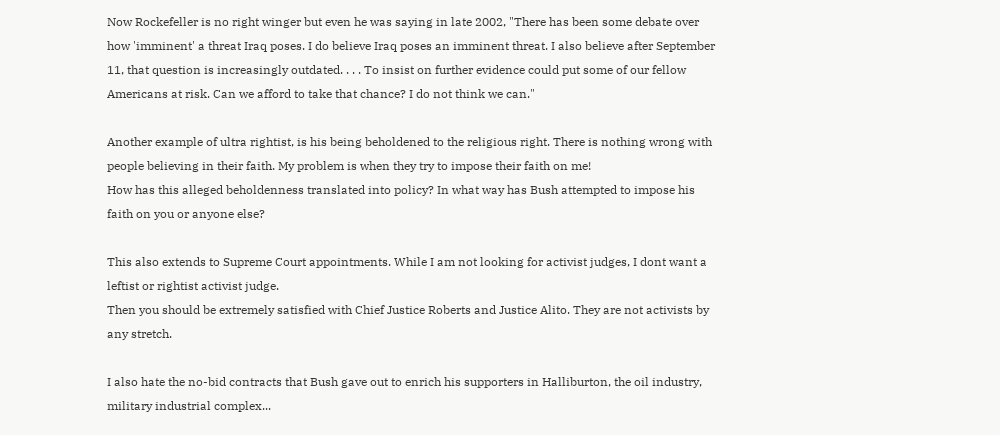Now Rockefeller is no right winger but even he was saying in late 2002, "There has been some debate over how 'imminent' a threat Iraq poses. I do believe Iraq poses an imminent threat. I also believe after September 11, that question is increasingly outdated. . . . To insist on further evidence could put some of our fellow Americans at risk. Can we afford to take that chance? I do not think we can."

Another example of ultra rightist, is his being beholdened to the religious right. There is nothing wrong with people believing in their faith. My problem is when they try to impose their faith on me!
How has this alleged beholdenness translated into policy? In what way has Bush attempted to impose his faith on you or anyone else?

This also extends to Supreme Court appointments. While I am not looking for activist judges, I dont want a leftist or rightist activist judge.
Then you should be extremely satisfied with Chief Justice Roberts and Justice Alito. They are not activists by any stretch.

I also hate the no-bid contracts that Bush gave out to enrich his supporters in Halliburton, the oil industry, military industrial complex...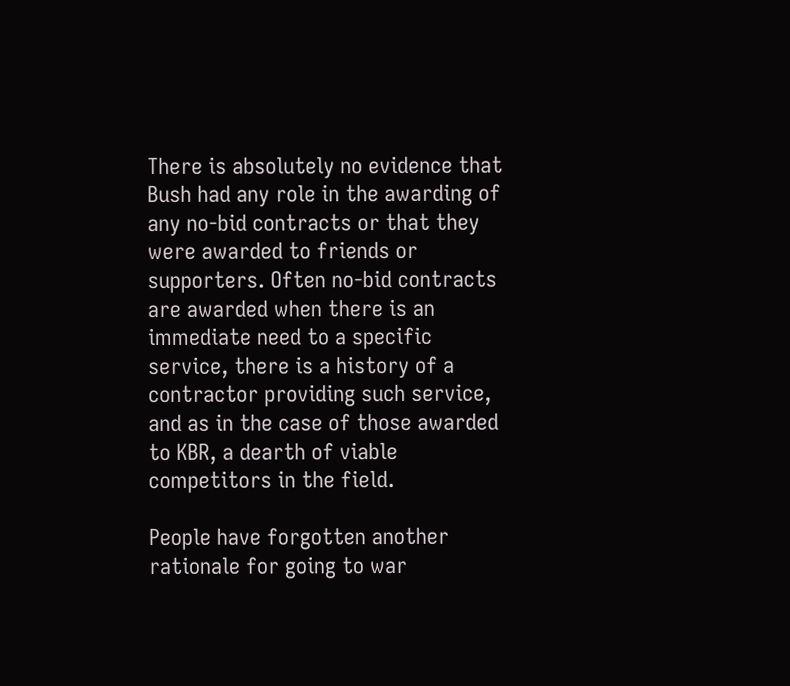There is absolutely no evidence that Bush had any role in the awarding of any no-bid contracts or that they were awarded to friends or supporters. Often no-bid contracts are awarded when there is an immediate need to a specific service, there is a history of a contractor providing such service, and as in the case of those awarded to KBR, a dearth of viable competitors in the field.

People have forgotten another rationale for going to war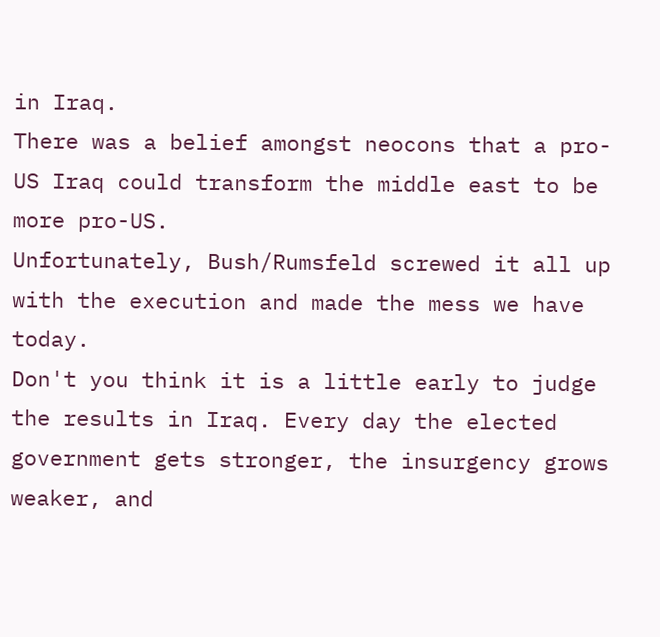in Iraq.
There was a belief amongst neocons that a pro-US Iraq could transform the middle east to be more pro-US.
Unfortunately, Bush/Rumsfeld screwed it all up with the execution and made the mess we have today.
Don't you think it is a little early to judge the results in Iraq. Every day the elected government gets stronger, the insurgency grows weaker, and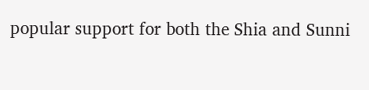popular support for both the Shia and Sunni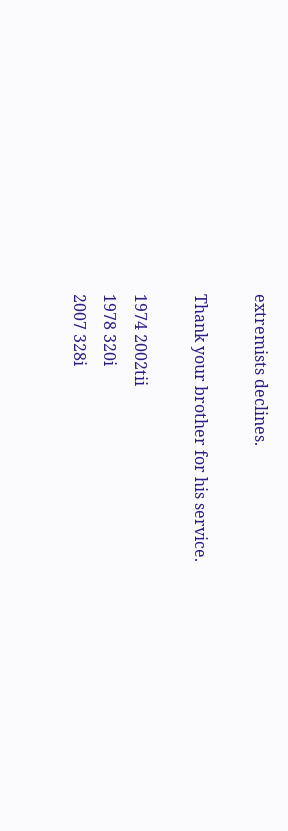extremists declines.

Thank your brother for his service.

1974 2002tii
1978 320i
2007 328i